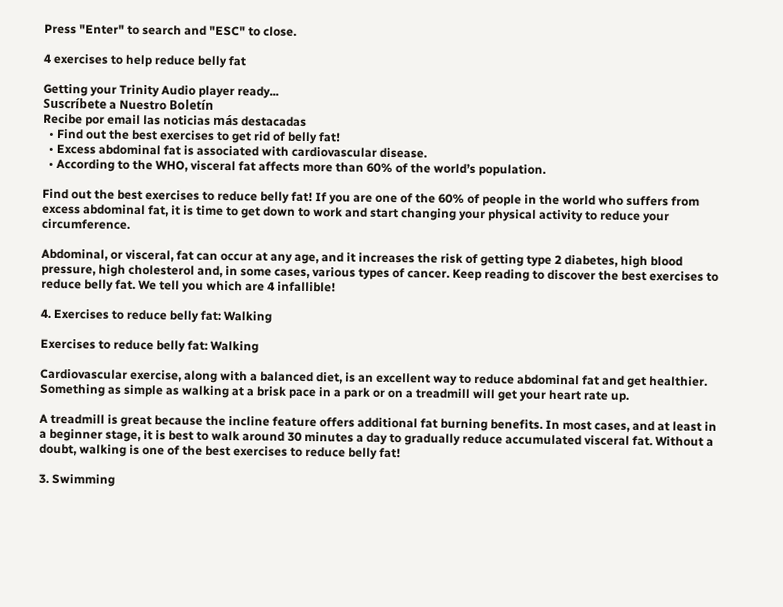Press "Enter" to search and "ESC" to close.

4 exercises to help reduce belly fat

Getting your Trinity Audio player ready...
Suscríbete a Nuestro Boletín
Recibe por email las noticias más destacadas
  • Find out the best exercises to get rid of belly fat!
  • Excess abdominal fat is associated with cardiovascular disease.
  • According to the WHO, visceral fat affects more than 60% of the world’s population.

Find out the best exercises to reduce belly fat! If you are one of the 60% of people in the world who suffers from excess abdominal fat, it is time to get down to work and start changing your physical activity to reduce your circumference.

Abdominal, or visceral, fat can occur at any age, and it increases the risk of getting type 2 diabetes, high blood pressure, high cholesterol and, in some cases, various types of cancer. Keep reading to discover the best exercises to reduce belly fat. We tell you which are 4 infallible!

4. Exercises to reduce belly fat: Walking

Exercises to reduce belly fat: Walking

Cardiovascular exercise, along with a balanced diet, is an excellent way to reduce abdominal fat and get healthier. Something as simple as walking at a brisk pace in a park or on a treadmill will get your heart rate up.

A treadmill is great because the incline feature offers additional fat burning benefits. In most cases, and at least in a beginner stage, it is best to walk around 30 minutes a day to gradually reduce accumulated visceral fat. Without a doubt, walking is one of the best exercises to reduce belly fat!

3. Swimming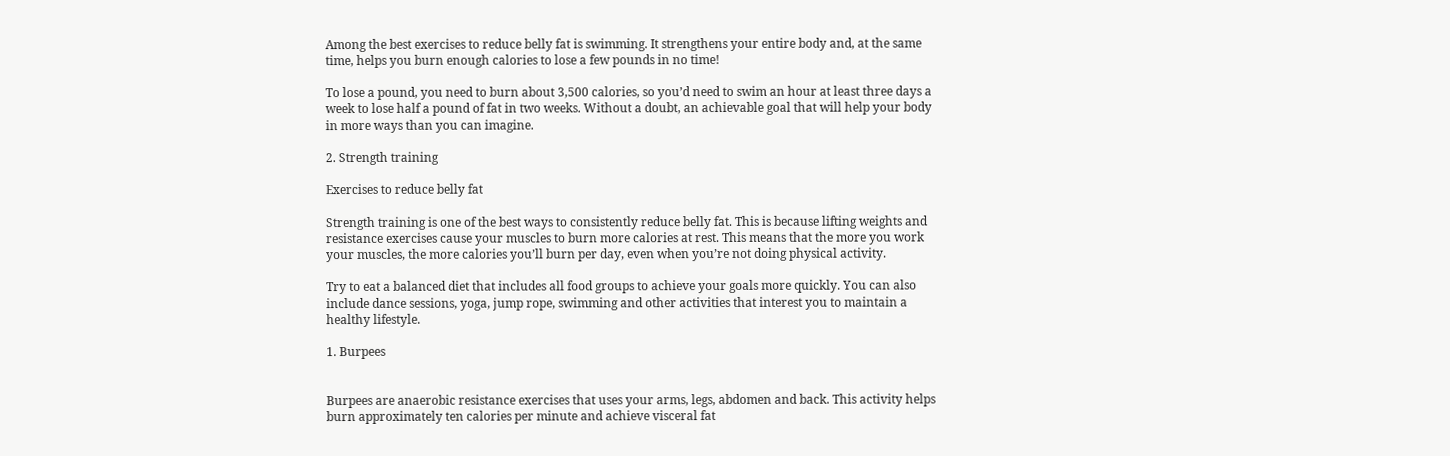Among the best exercises to reduce belly fat is swimming. It strengthens your entire body and, at the same time, helps you burn enough calories to lose a few pounds in no time!

To lose a pound, you need to burn about 3,500 calories, so you’d need to swim an hour at least three days a week to lose half a pound of fat in two weeks. Without a doubt, an achievable goal that will help your body in more ways than you can imagine.

2. Strength training

Exercises to reduce belly fat

Strength training is one of the best ways to consistently reduce belly fat. This is because lifting weights and resistance exercises cause your muscles to burn more calories at rest. This means that the more you work your muscles, the more calories you’ll burn per day, even when you’re not doing physical activity.

Try to eat a balanced diet that includes all food groups to achieve your goals more quickly. You can also include dance sessions, yoga, jump rope, swimming and other activities that interest you to maintain a healthy lifestyle.

1. Burpees


Burpees are anaerobic resistance exercises that uses your arms, legs, abdomen and back. This activity helps burn approximately ten calories per minute and achieve visceral fat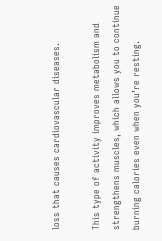loss that causes cardiovascular diseases.

This type of activity improves metabolism and strengthens muscles, which allows you to continue burning calories even when you’re resting.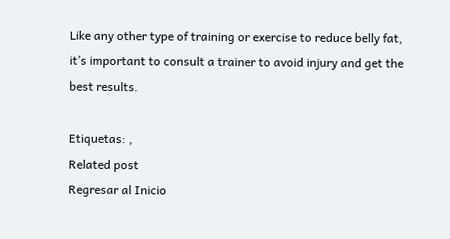Like any other type of training or exercise to reduce belly fat, it’s important to consult a trainer to avoid injury and get the best results.

Etiquetas: ,
Related post
Regresar al Inicio